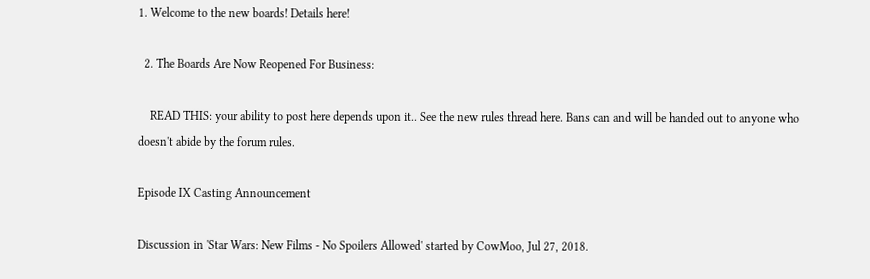1. Welcome to the new boards! Details here!

  2. The Boards Are Now Reopened For Business:

    READ THIS: your ability to post here depends upon it.. See the new rules thread here. Bans can and will be handed out to anyone who doesn't abide by the forum rules.

Episode IX Casting Announcement

Discussion in 'Star Wars: New Films - No Spoilers Allowed' started by CowMoo, Jul 27, 2018.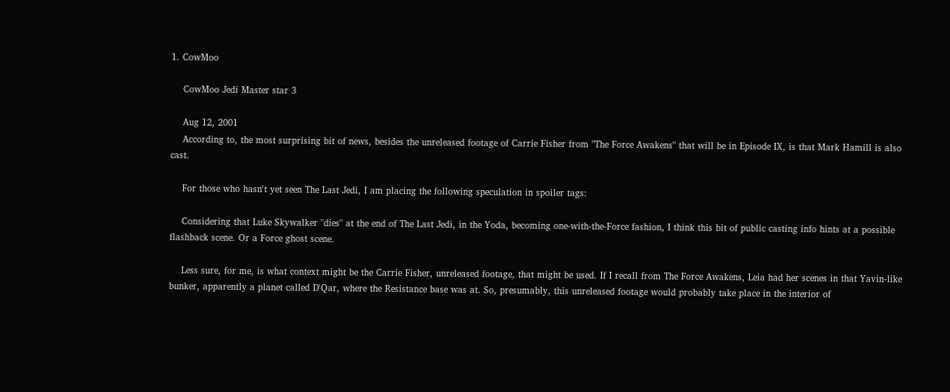1. CowMoo

    CowMoo Jedi Master star 3

    Aug 12, 2001
    According to, the most surprising bit of news, besides the unreleased footage of Carrie Fisher from "The Force Awakens" that will be in Episode IX, is that Mark Hamill is also cast.

    For those who hasn't yet seen The Last Jedi, I am placing the following speculation in spoiler tags:

    Considering that Luke Skywalker "dies" at the end of The Last Jedi, in the Yoda, becoming one-with-the-Force fashion, I think this bit of public casting info hints at a possible flashback scene. Or a Force ghost scene.

    Less sure, for me, is what context might be the Carrie Fisher, unreleased footage, that might be used. If I recall from The Force Awakens, Leia had her scenes in that Yavin-like bunker, apparently a planet called D'Qar, where the Resistance base was at. So, presumably, this unreleased footage would probably take place in the interior of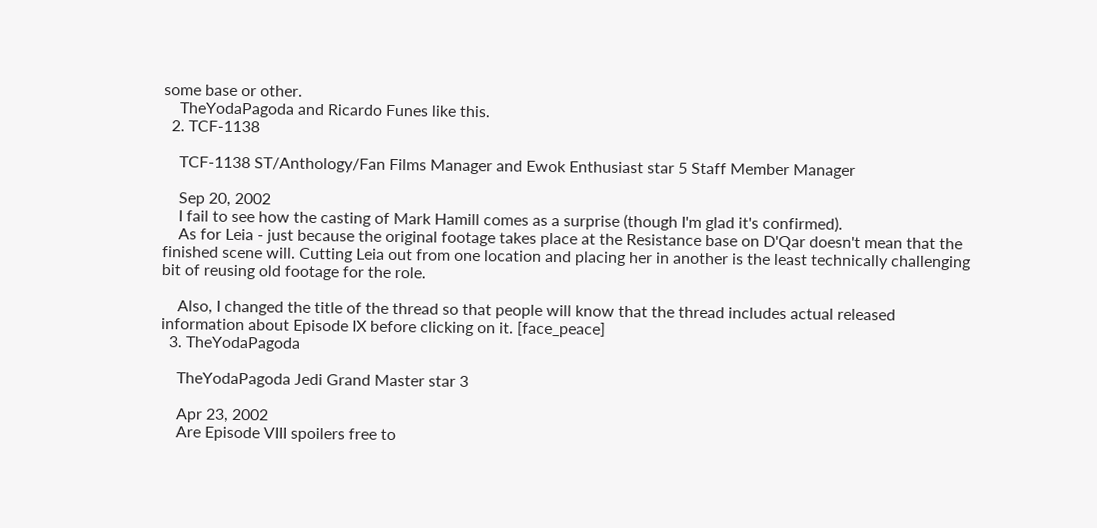some base or other.
    TheYodaPagoda and Ricardo Funes like this.
  2. TCF-1138

    TCF-1138 ST/Anthology/Fan Films Manager and Ewok Enthusiast star 5 Staff Member Manager

    Sep 20, 2002
    I fail to see how the casting of Mark Hamill comes as a surprise (though I'm glad it's confirmed).
    As for Leia - just because the original footage takes place at the Resistance base on D'Qar doesn't mean that the finished scene will. Cutting Leia out from one location and placing her in another is the least technically challenging bit of reusing old footage for the role.

    Also, I changed the title of the thread so that people will know that the thread includes actual released information about Episode IX before clicking on it. [face_peace]
  3. TheYodaPagoda

    TheYodaPagoda Jedi Grand Master star 3

    Apr 23, 2002
    Are Episode VIII spoilers free to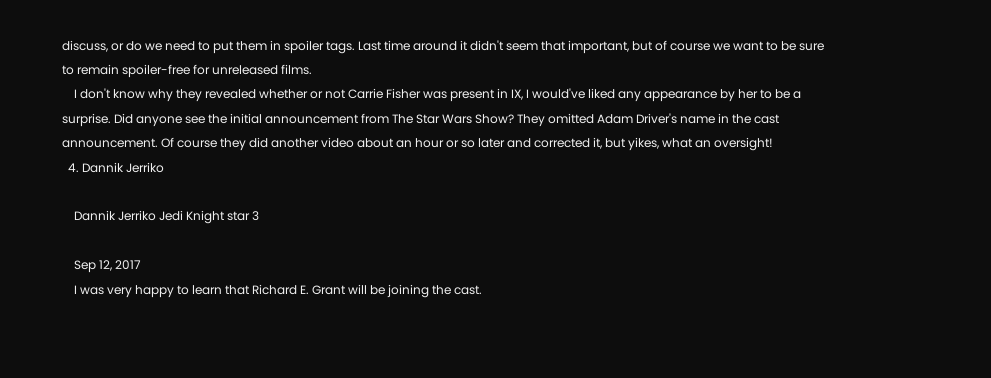discuss, or do we need to put them in spoiler tags. Last time around it didn't seem that important, but of course we want to be sure to remain spoiler-free for unreleased films.
    I don't know why they revealed whether or not Carrie Fisher was present in IX, I would've liked any appearance by her to be a surprise. Did anyone see the initial announcement from The Star Wars Show? They omitted Adam Driver's name in the cast announcement. Of course they did another video about an hour or so later and corrected it, but yikes, what an oversight!
  4. Dannik Jerriko

    Dannik Jerriko Jedi Knight star 3

    Sep 12, 2017
    I was very happy to learn that Richard E. Grant will be joining the cast.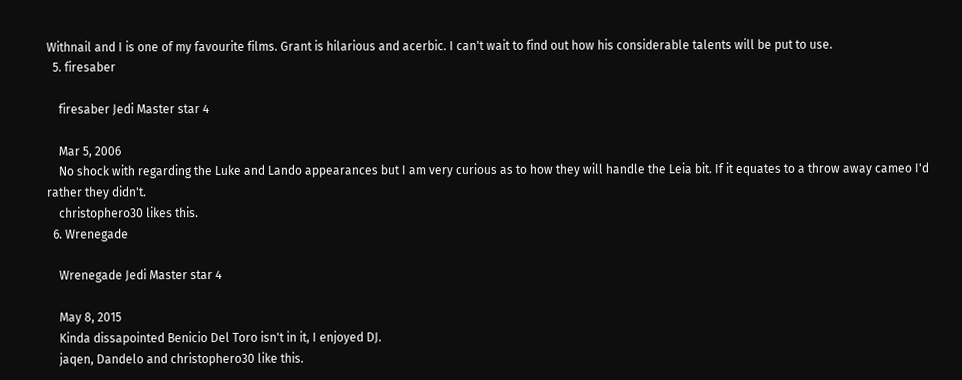Withnail and I is one of my favourite films. Grant is hilarious and acerbic. I can't wait to find out how his considerable talents will be put to use.
  5. firesaber

    firesaber Jedi Master star 4

    Mar 5, 2006
    No shock with regarding the Luke and Lando appearances but I am very curious as to how they will handle the Leia bit. If it equates to a throw away cameo I'd rather they didn't.
    christophero30 likes this.
  6. Wrenegade

    Wrenegade Jedi Master star 4

    May 8, 2015
    Kinda dissapointed Benicio Del Toro isn't in it, I enjoyed DJ.
    jaqen, Dandelo and christophero30 like this.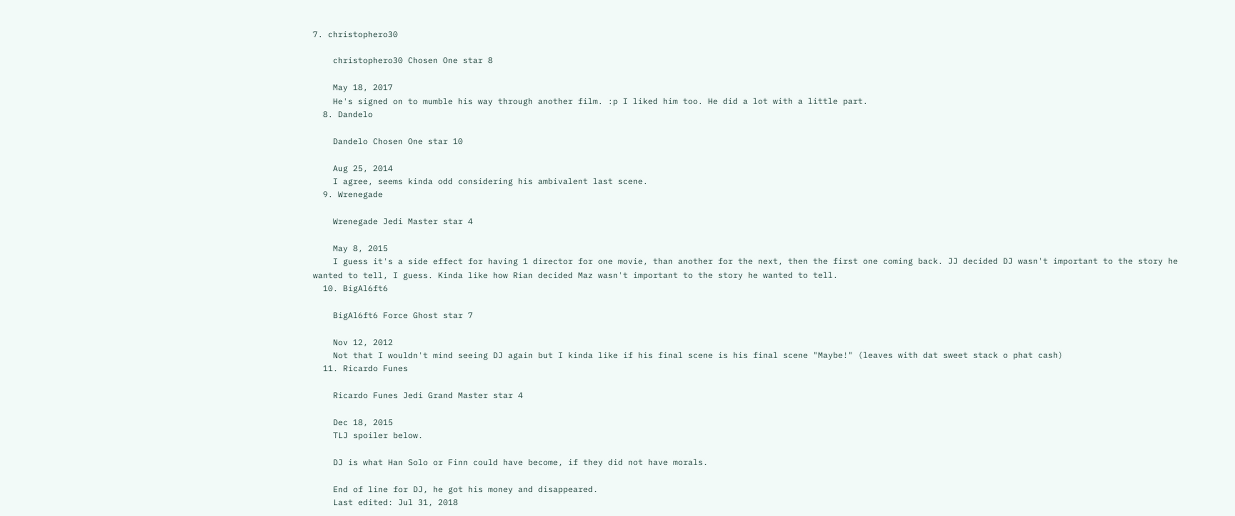7. christophero30

    christophero30 Chosen One star 8

    May 18, 2017
    He's signed on to mumble his way through another film. :p I liked him too. He did a lot with a little part.
  8. Dandelo

    Dandelo Chosen One star 10

    Aug 25, 2014
    I agree, seems kinda odd considering his ambivalent last scene.
  9. Wrenegade

    Wrenegade Jedi Master star 4

    May 8, 2015
    I guess it's a side effect for having 1 director for one movie, than another for the next, then the first one coming back. JJ decided DJ wasn't important to the story he wanted to tell, I guess. Kinda like how Rian decided Maz wasn't important to the story he wanted to tell.
  10. BigAl6ft6

    BigAl6ft6 Force Ghost star 7

    Nov 12, 2012
    Not that I wouldn't mind seeing DJ again but I kinda like if his final scene is his final scene "Maybe!" (leaves with dat sweet stack o phat cash)
  11. Ricardo Funes

    Ricardo Funes Jedi Grand Master star 4

    Dec 18, 2015
    TLJ spoiler below.

    DJ is what Han Solo or Finn could have become, if they did not have morals.

    End of line for DJ, he got his money and disappeared.
    Last edited: Jul 31, 2018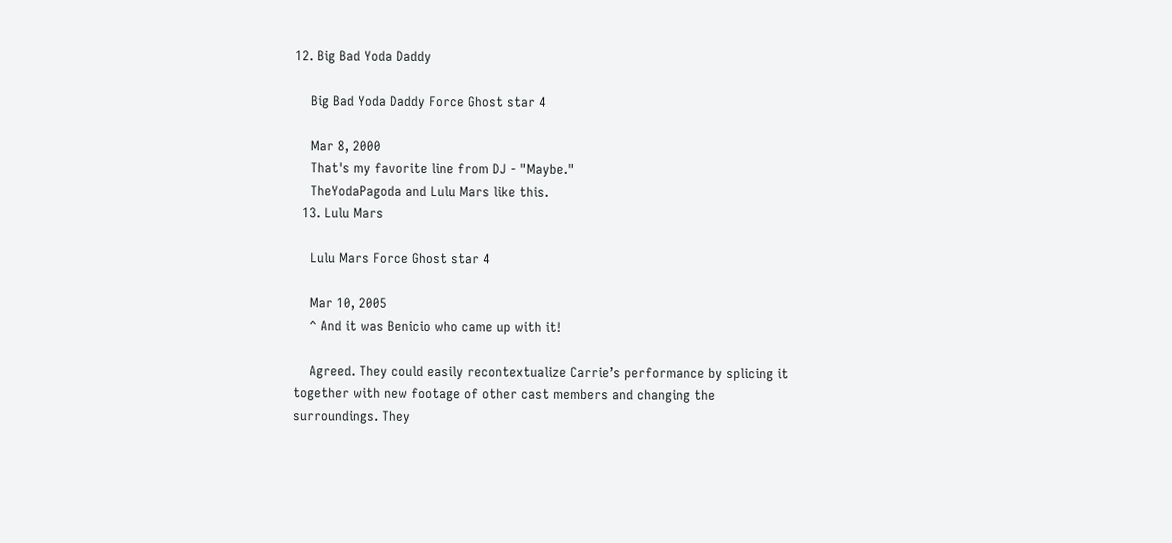12. Big Bad Yoda Daddy

    Big Bad Yoda Daddy Force Ghost star 4

    Mar 8, 2000
    That's my favorite line from DJ - "Maybe."
    TheYodaPagoda and Lulu Mars like this.
  13. Lulu Mars

    Lulu Mars Force Ghost star 4

    Mar 10, 2005
    ^ And it was Benicio who came up with it!

    Agreed. They could easily recontextualize Carrie’s performance by splicing it together with new footage of other cast members and changing the surroundings. They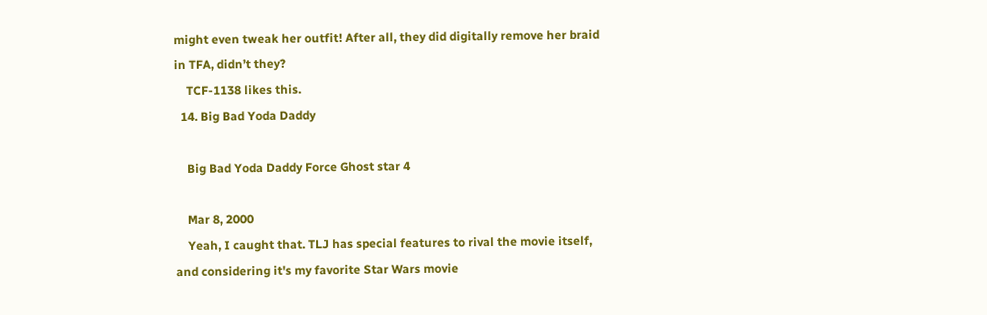might even tweak her outfit! After all, they did digitally remove her braid in TFA, didn’t they?
    TCF-1138 likes this.
  14. Big Bad Yoda Daddy

    Big Bad Yoda Daddy Force Ghost star 4

    Mar 8, 2000
    Yeah, I caught that. TLJ has special features to rival the movie itself, and considering it's my favorite Star Wars movie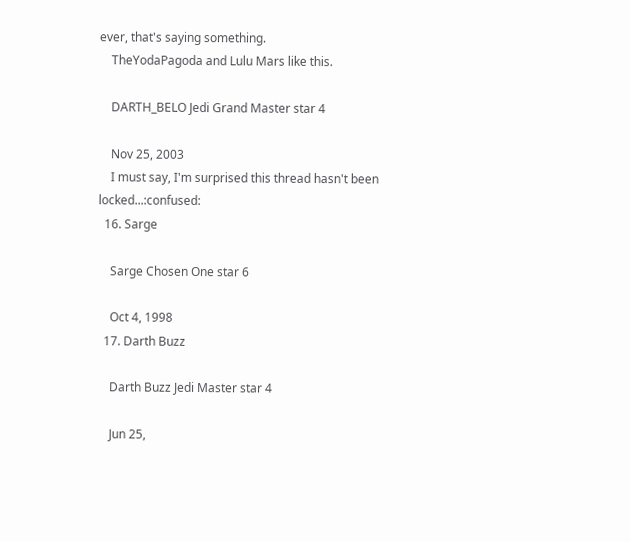ever, that's saying something.
    TheYodaPagoda and Lulu Mars like this.

    DARTH_BELO Jedi Grand Master star 4

    Nov 25, 2003
    I must say, I'm surprised this thread hasn't been locked...:confused:
  16. Sarge

    Sarge Chosen One star 6

    Oct 4, 1998
  17. Darth Buzz

    Darth Buzz Jedi Master star 4

    Jun 25,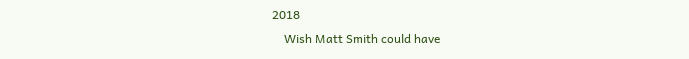2018
    Wish Matt Smith could have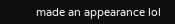made an appearance lol